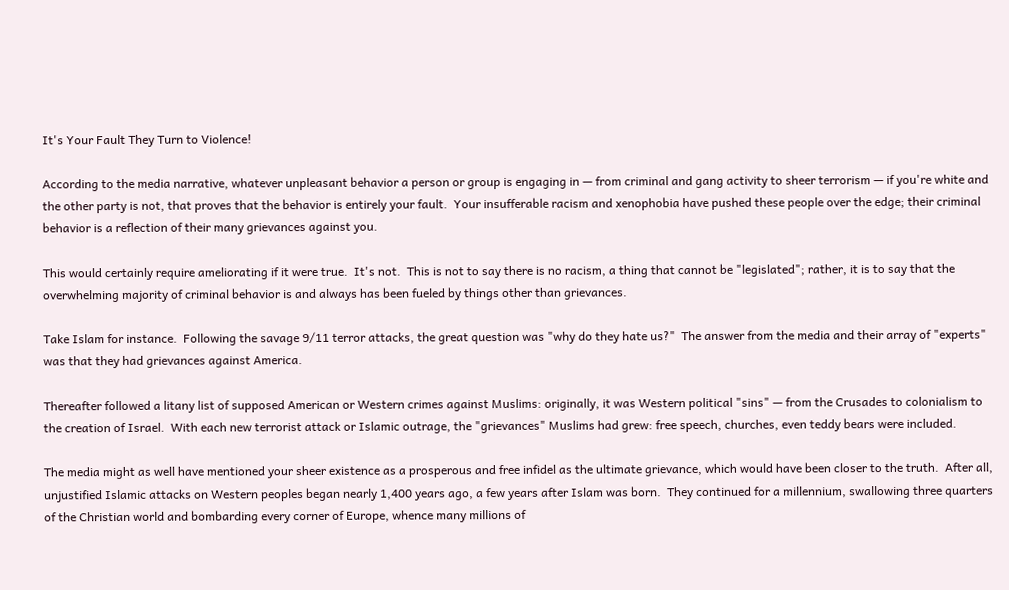It's Your Fault They Turn to Violence!

According to the media narrative, whatever unpleasant behavior a person or group is engaging in — from criminal and gang activity to sheer terrorism — if you're white and the other party is not, that proves that the behavior is entirely your fault.  Your insufferable racism and xenophobia have pushed these people over the edge; their criminal behavior is a reflection of their many grievances against you.

This would certainly require ameliorating if it were true.  It's not.  This is not to say there is no racism, a thing that cannot be "legislated"; rather, it is to say that the overwhelming majority of criminal behavior is and always has been fueled by things other than grievances.

Take Islam for instance.  Following the savage 9/11 terror attacks, the great question was "why do they hate us?"  The answer from the media and their array of "experts" was that they had grievances against America.

Thereafter followed a litany list of supposed American or Western crimes against Muslims: originally, it was Western political "sins" — from the Crusades to colonialism to the creation of Israel.  With each new terrorist attack or Islamic outrage, the "grievances" Muslims had grew: free speech, churches, even teddy bears were included.

The media might as well have mentioned your sheer existence as a prosperous and free infidel as the ultimate grievance, which would have been closer to the truth.  After all, unjustified Islamic attacks on Western peoples began nearly 1,400 years ago, a few years after Islam was born.  They continued for a millennium, swallowing three quarters of the Christian world and bombarding every corner of Europe, whence many millions of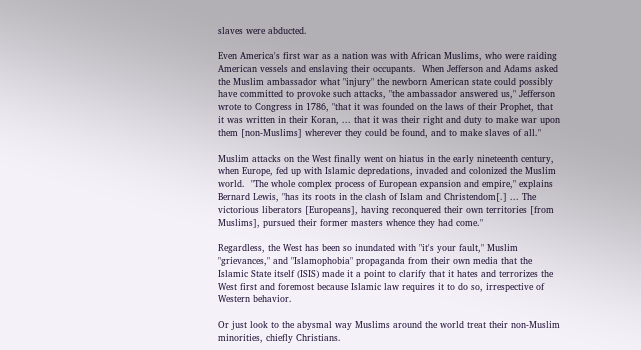slaves were abducted.

Even America's first war as a nation was with African Muslims, who were raiding American vessels and enslaving their occupants.  When Jefferson and Adams asked the Muslim ambassador what "injury" the newborn American state could possibly have committed to provoke such attacks, "the ambassador answered us," Jefferson wrote to Congress in 1786, "that it was founded on the laws of their Prophet, that it was written in their Koran, ... that it was their right and duty to make war upon them [non-Muslims] wherever they could be found, and to make slaves of all."

Muslim attacks on the West finally went on hiatus in the early nineteenth century, when Europe, fed up with Islamic depredations, invaded and colonized the Muslim world.  "The whole complex process of European expansion and empire," explains Bernard Lewis, "has its roots in the clash of Islam and Christendom[.] ... The victorious liberators [Europeans], having reconquered their own territories [from Muslims], pursued their former masters whence they had come."

Regardless, the West has been so inundated with "it's your fault," Muslim "grievances," and "Islamophobia" propaganda from their own media that the Islamic State itself (ISIS) made it a point to clarify that it hates and terrorizes the West first and foremost because Islamic law requires it to do so, irrespective of Western behavior.

Or just look to the abysmal way Muslims around the world treat their non-Muslim minorities, chiefly Christians.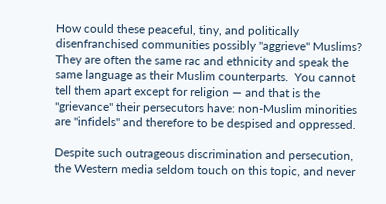How could these peaceful, tiny, and politically disenfranchised communities possibly "aggrieve" Muslims?  They are often the same rac and ethnicity and speak the same language as their Muslim counterparts.  You cannot tell them apart except for religion — and that is the "grievance" their persecutors have: non-Muslim minorities are "infidels" and therefore to be despised and oppressed.

Despite such outrageous discrimination and persecution, the Western media seldom touch on this topic, and never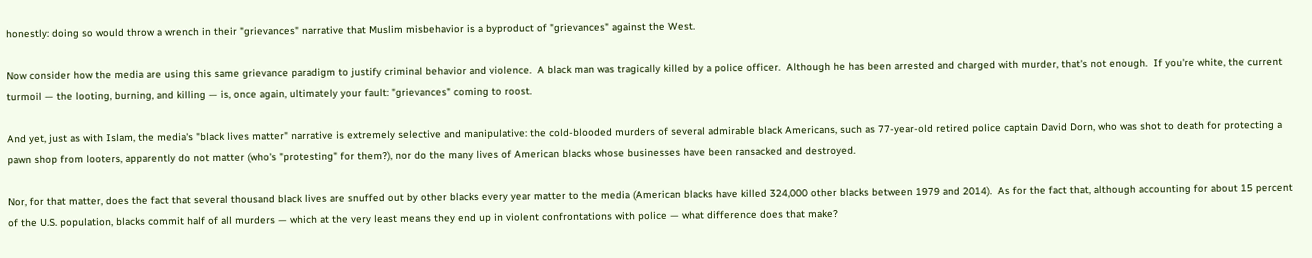honestly: doing so would throw a wrench in their "grievances" narrative that Muslim misbehavior is a byproduct of "grievances" against the West.

Now consider how the media are using this same grievance paradigm to justify criminal behavior and violence.  A black man was tragically killed by a police officer.  Although he has been arrested and charged with murder, that's not enough.  If you're white, the current turmoil — the looting, burning, and killing — is, once again, ultimately your fault: "grievances" coming to roost.

And yet, just as with Islam, the media's "black lives matter" narrative is extremely selective and manipulative: the cold-blooded murders of several admirable black Americans, such as 77-year-old retired police captain David Dorn, who was shot to death for protecting a pawn shop from looters, apparently do not matter (who's "protesting" for them?), nor do the many lives of American blacks whose businesses have been ransacked and destroyed.

Nor, for that matter, does the fact that several thousand black lives are snuffed out by other blacks every year matter to the media (American blacks have killed 324,000 other blacks between 1979 and 2014).  As for the fact that, although accounting for about 15 percent of the U.S. population, blacks commit half of all murders — which at the very least means they end up in violent confrontations with police — what difference does that make?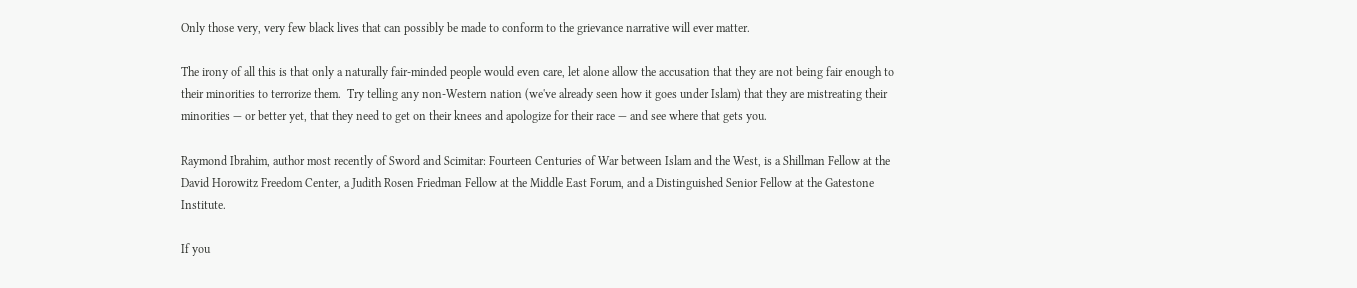Only those very, very few black lives that can possibly be made to conform to the grievance narrative will ever matter.

The irony of all this is that only a naturally fair-minded people would even care, let alone allow the accusation that they are not being fair enough to their minorities to terrorize them.  Try telling any non-Western nation (we've already seen how it goes under Islam) that they are mistreating their minorities — or better yet, that they need to get on their knees and apologize for their race — and see where that gets you.

Raymond Ibrahim, author most recently of Sword and Scimitar: Fourteen Centuries of War between Islam and the West, is a Shillman Fellow at the David Horowitz Freedom Center, a Judith Rosen Friedman Fellow at the Middle East Forum, and a Distinguished Senior Fellow at the Gatestone Institute.

If you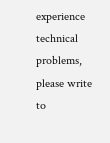experience technical problems, please write to